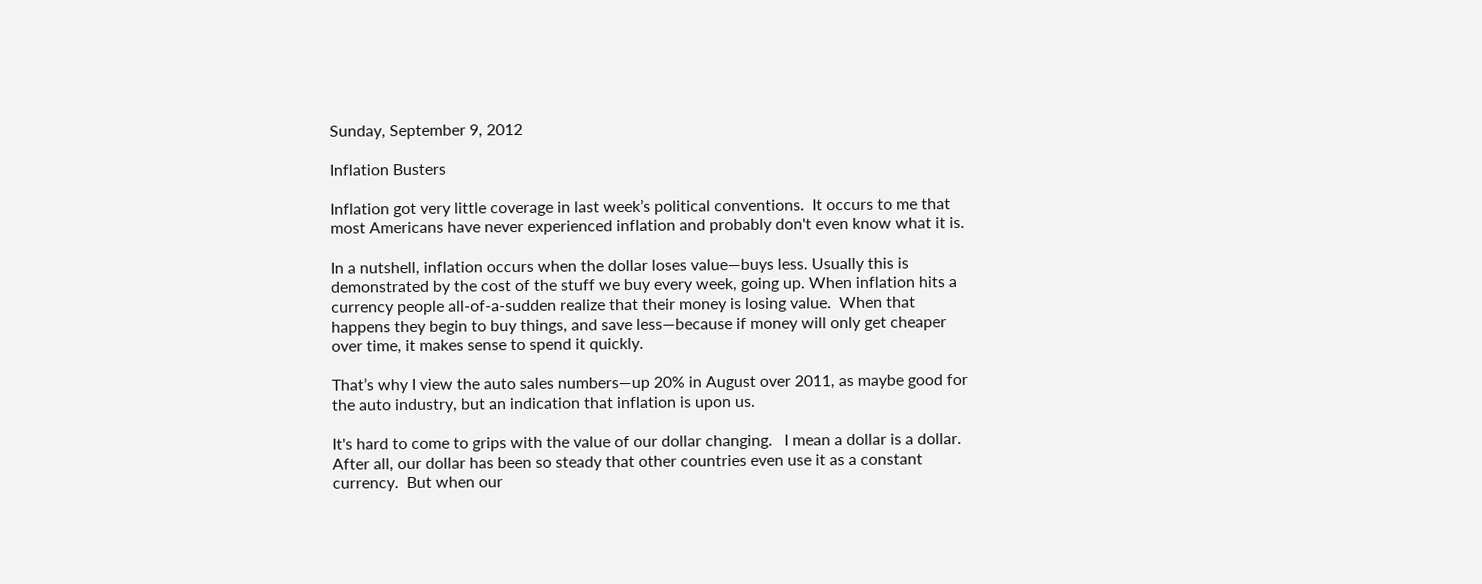Sunday, September 9, 2012

Inflation Busters

Inflation got very little coverage in last week’s political conventions.  It occurs to me that most Americans have never experienced inflation and probably don't even know what it is.

In a nutshell, inflation occurs when the dollar loses value—buys less. Usually this is demonstrated by the cost of the stuff we buy every week, going up. When inflation hits a currency people all-of-a-sudden realize that their money is losing value.  When that happens they begin to buy things, and save less—because if money will only get cheaper over time, it makes sense to spend it quickly.

That’s why I view the auto sales numbers—up 20% in August over 2011, as maybe good for the auto industry, but an indication that inflation is upon us.

It's hard to come to grips with the value of our dollar changing.   I mean a dollar is a dollar.  After all, our dollar has been so steady that other countries even use it as a constant currency.  But when our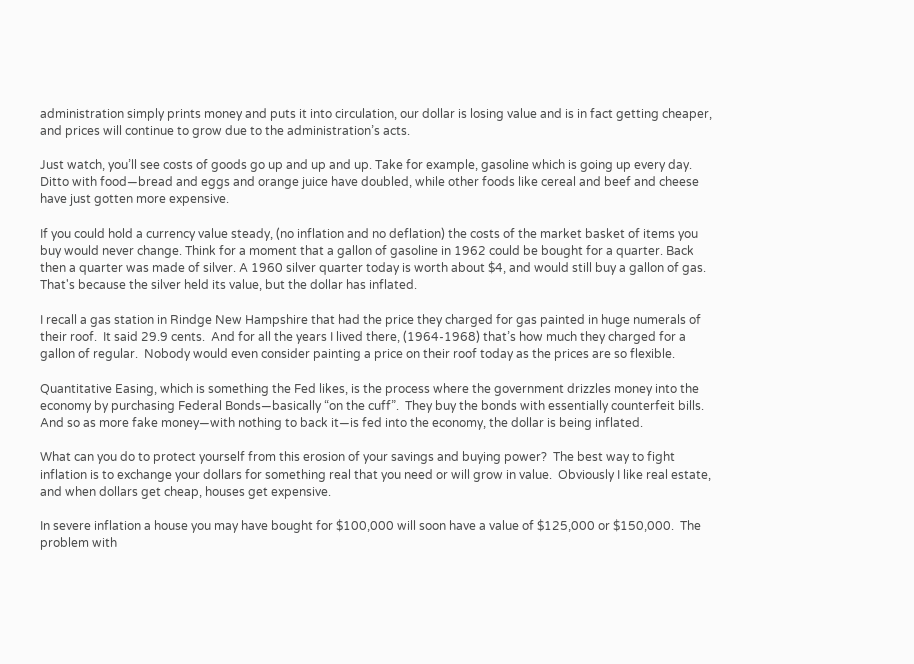administration simply prints money and puts it into circulation, our dollar is losing value and is in fact getting cheaper, and prices will continue to grow due to the administration’s acts.

Just watch, you’ll see costs of goods go up and up and up. Take for example, gasoline which is going up every day.  Ditto with food—bread and eggs and orange juice have doubled, while other foods like cereal and beef and cheese have just gotten more expensive.

If you could hold a currency value steady, (no inflation and no deflation) the costs of the market basket of items you buy would never change. Think for a moment that a gallon of gasoline in 1962 could be bought for a quarter. Back then a quarter was made of silver. A 1960 silver quarter today is worth about $4, and would still buy a gallon of gas. That's because the silver held its value, but the dollar has inflated.

I recall a gas station in Rindge New Hampshire that had the price they charged for gas painted in huge numerals of their roof.  It said 29.9 cents.  And for all the years I lived there, (1964-1968) that’s how much they charged for a gallon of regular.  Nobody would even consider painting a price on their roof today as the prices are so flexible.

Quantitative Easing, which is something the Fed likes, is the process where the government drizzles money into the economy by purchasing Federal Bonds—basically “on the cuff”.  They buy the bonds with essentially counterfeit bills.  And so as more fake money—with nothing to back it—is fed into the economy, the dollar is being inflated.

What can you do to protect yourself from this erosion of your savings and buying power?  The best way to fight inflation is to exchange your dollars for something real that you need or will grow in value.  Obviously I like real estate, and when dollars get cheap, houses get expensive.

In severe inflation a house you may have bought for $100,000 will soon have a value of $125,000 or $150,000.  The problem with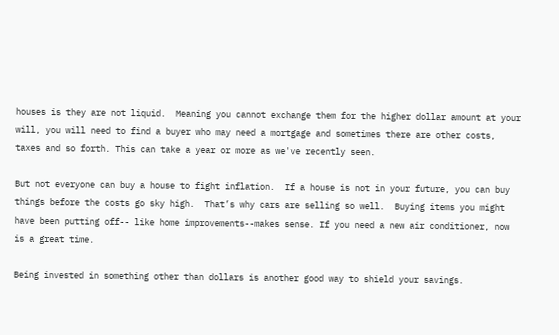houses is they are not liquid.  Meaning you cannot exchange them for the higher dollar amount at your will, you will need to find a buyer who may need a mortgage and sometimes there are other costs, taxes and so forth. This can take a year or more as we've recently seen.

But not everyone can buy a house to fight inflation.  If a house is not in your future, you can buy things before the costs go sky high.  That’s why cars are selling so well.  Buying items you might have been putting off-- like home improvements--makes sense. If you need a new air conditioner, now is a great time.

Being invested in something other than dollars is another good way to shield your savings.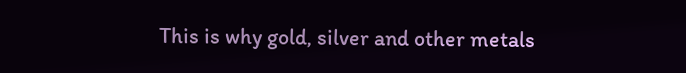This is why gold, silver and other metals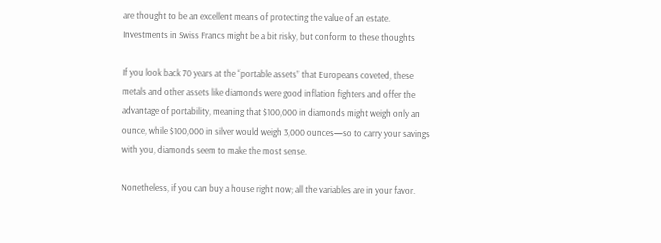are thought to be an excellent means of protecting the value of an estate.  Investments in Swiss Francs might be a bit risky, but conform to these thoughts

If you look back 70 years at the “portable assets” that Europeans coveted, these metals and other assets like diamonds were good inflation fighters and offer the advantage of portability, meaning that $100,000 in diamonds might weigh only an ounce, while $100,000 in silver would weigh 3,000 ounces—so to carry your savings with you, diamonds seem to make the most sense.

Nonetheless, if you can buy a house right now; all the variables are in your favor.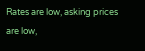Rates are low, asking prices are low,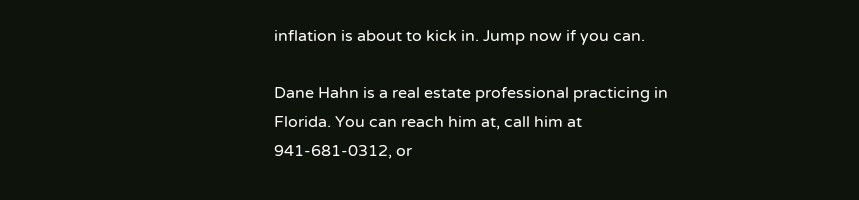inflation is about to kick in. Jump now if you can.

Dane Hahn is a real estate professional practicing in Florida. You can reach him at, call him at 941-681-0312, or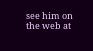see him on the web at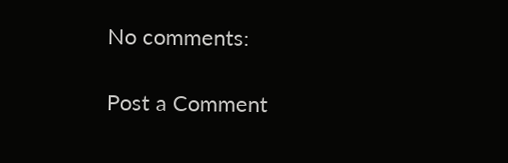No comments:

Post a Comment